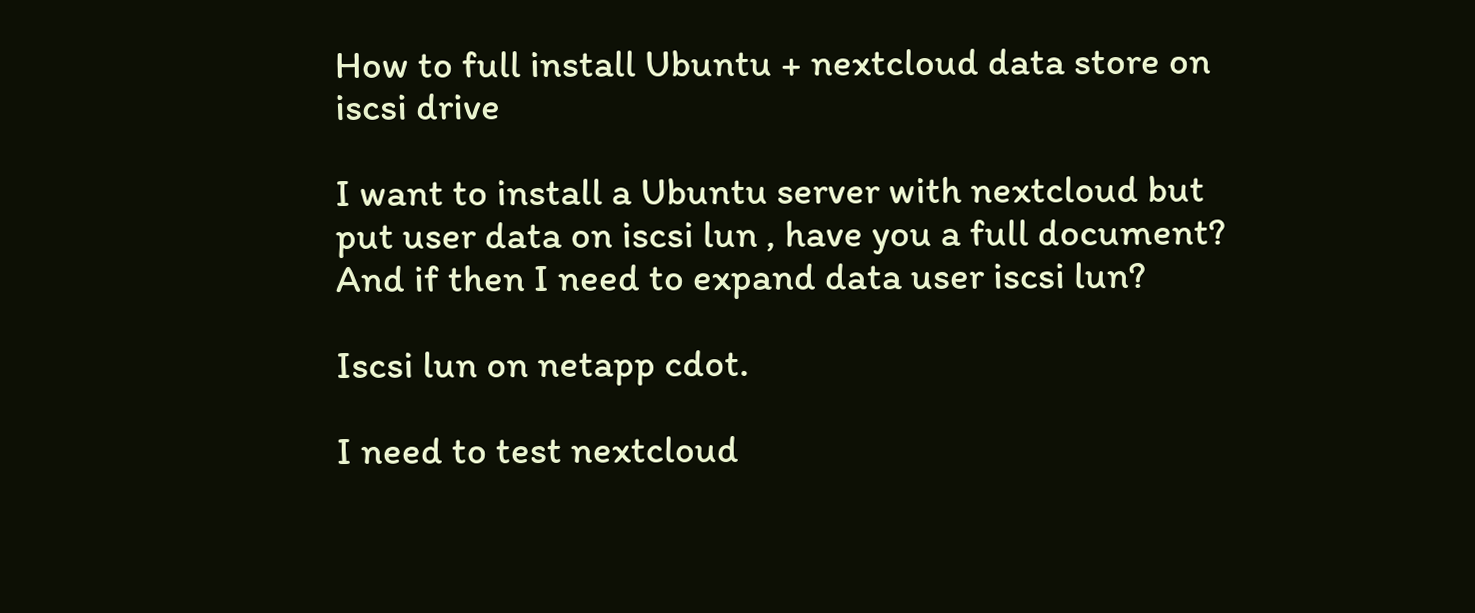How to full install Ubuntu + nextcloud data store on iscsi drive

I want to install a Ubuntu server with nextcloud but put user data on iscsi lun , have you a full document?
And if then I need to expand data user iscsi lun?

Iscsi lun on netapp cdot.

I need to test nextcloud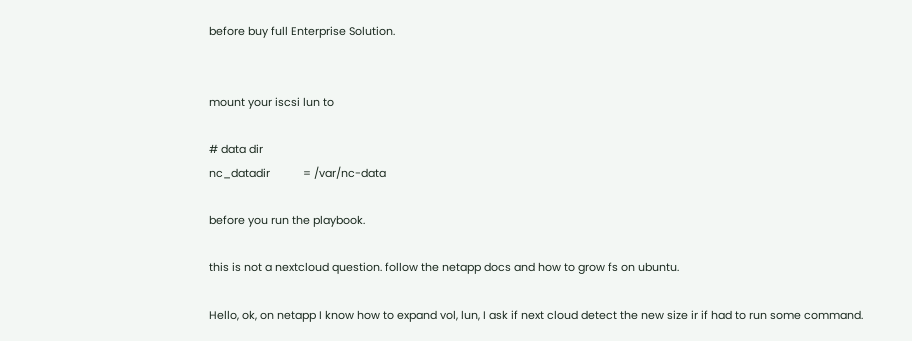before buy full Enterprise Solution.


mount your iscsi lun to

# data dir
nc_datadir           = /var/nc-data

before you run the playbook.

this is not a nextcloud question. follow the netapp docs and how to grow fs on ubuntu.

Hello, ok, on netapp I know how to expand vol, lun, I ask if next cloud detect the new size ir if had to run some command.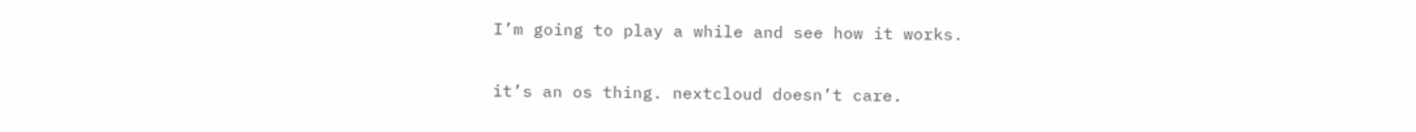I’m going to play a while and see how it works.


it’s an os thing. nextcloud doesn’t care.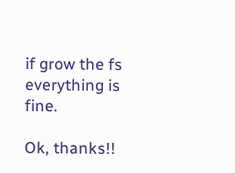if grow the fs everything is fine.

Ok, thanks!!